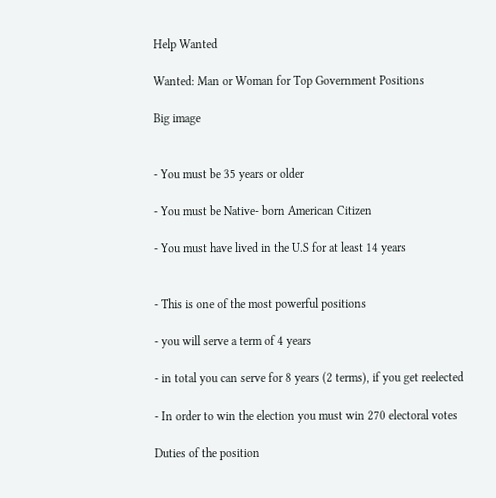Help Wanted

Wanted: Man or Woman for Top Government Positions

Big image


- You must be 35 years or older

- You must be Native- born American Citizen

- You must have lived in the U.S for at least 14 years


- This is one of the most powerful positions

- you will serve a term of 4 years

- in total you can serve for 8 years (2 terms), if you get reelected

- In order to win the election you must win 270 electoral votes

Duties of the position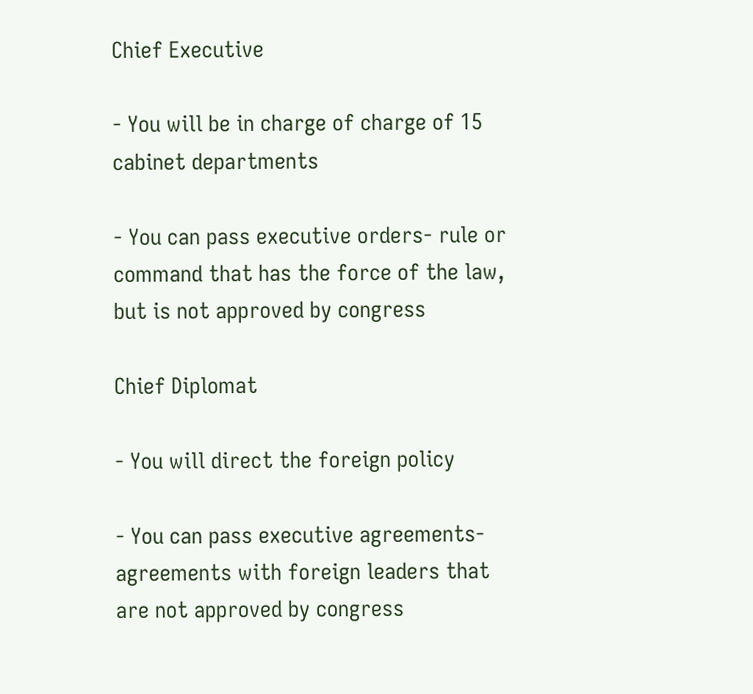Chief Executive

- You will be in charge of charge of 15 cabinet departments

- You can pass executive orders- rule or command that has the force of the law, but is not approved by congress

Chief Diplomat

- You will direct the foreign policy

- You can pass executive agreements- agreements with foreign leaders that are not approved by congress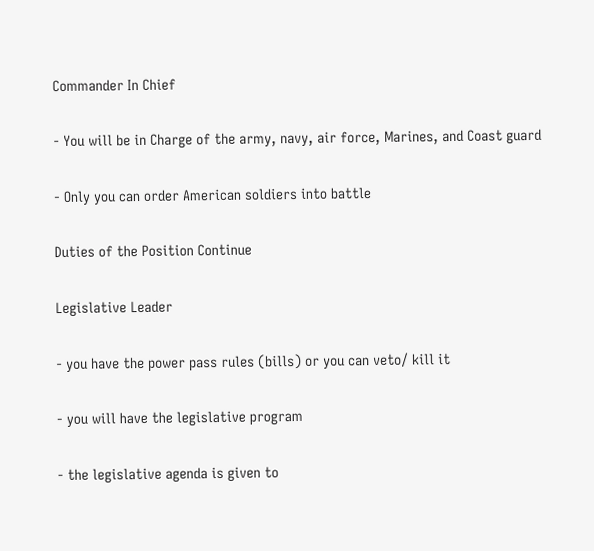Commander In Chief

- You will be in Charge of the army, navy, air force, Marines, and Coast guard

- Only you can order American soldiers into battle

Duties of the Position Continue

Legislative Leader

- you have the power pass rules (bills) or you can veto/ kill it

- you will have the legislative program

- the legislative agenda is given to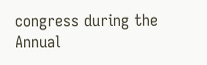congress during the Annual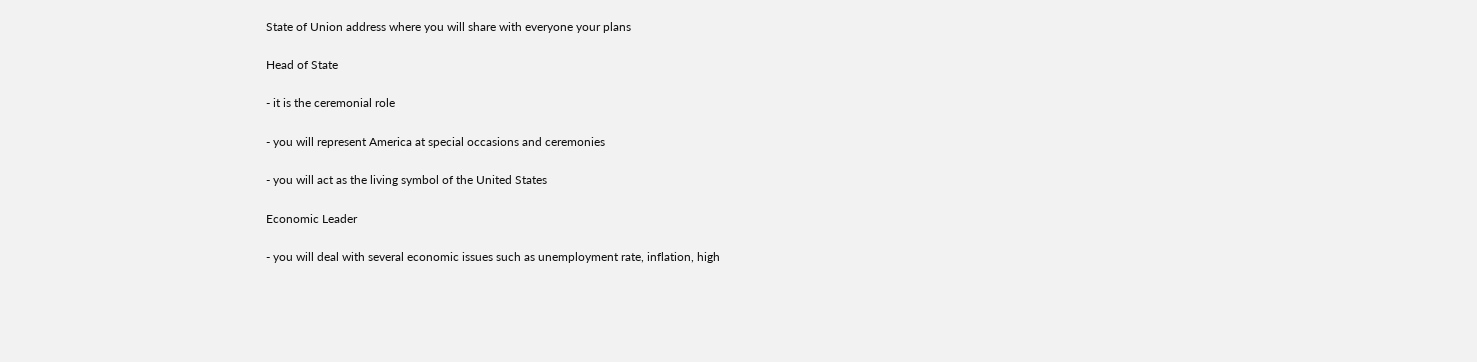State of Union address where you will share with everyone your plans

Head of State

- it is the ceremonial role

- you will represent America at special occasions and ceremonies

- you will act as the living symbol of the United States

Economic Leader

- you will deal with several economic issues such as unemployment rate, inflation, high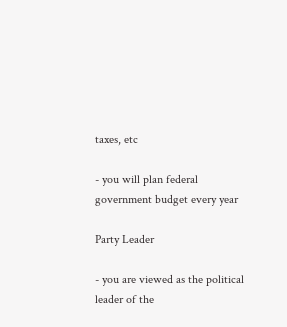taxes, etc

- you will plan federal government budget every year

Party Leader

- you are viewed as the political leader of the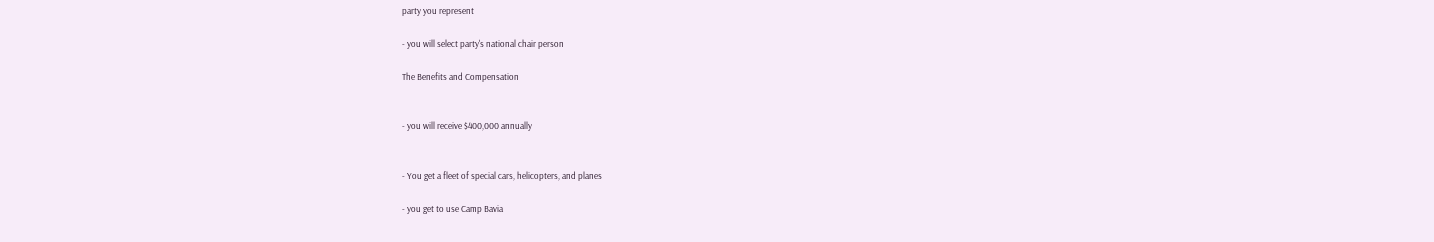party you represent

- you will select party's national chair person

The Benefits and Compensation


- you will receive $400,000 annually


- You get a fleet of special cars, helicopters, and planes

- you get to use Camp Bavia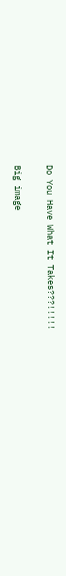Do You Have What It Takes???!!!!!

Big image